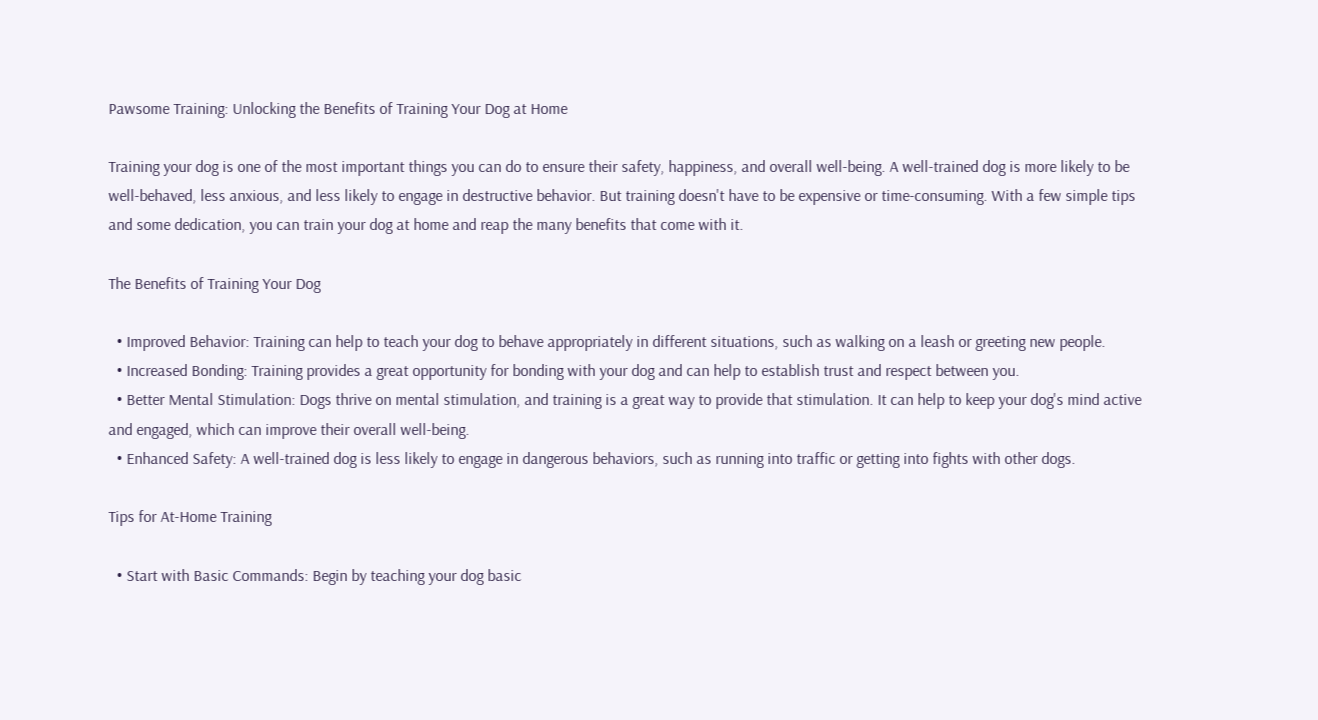Pawsome Training: Unlocking the Benefits of Training Your Dog at Home

Training your dog is one of the most important things you can do to ensure their safety, happiness, and overall well-being. A well-trained dog is more likely to be well-behaved, less anxious, and less likely to engage in destructive behavior. But training doesn't have to be expensive or time-consuming. With a few simple tips and some dedication, you can train your dog at home and reap the many benefits that come with it.

The Benefits of Training Your Dog

  • Improved Behavior: Training can help to teach your dog to behave appropriately in different situations, such as walking on a leash or greeting new people.
  • Increased Bonding: Training provides a great opportunity for bonding with your dog and can help to establish trust and respect between you.
  • Better Mental Stimulation: Dogs thrive on mental stimulation, and training is a great way to provide that stimulation. It can help to keep your dog's mind active and engaged, which can improve their overall well-being.
  • Enhanced Safety: A well-trained dog is less likely to engage in dangerous behaviors, such as running into traffic or getting into fights with other dogs.

Tips for At-Home Training

  • Start with Basic Commands: Begin by teaching your dog basic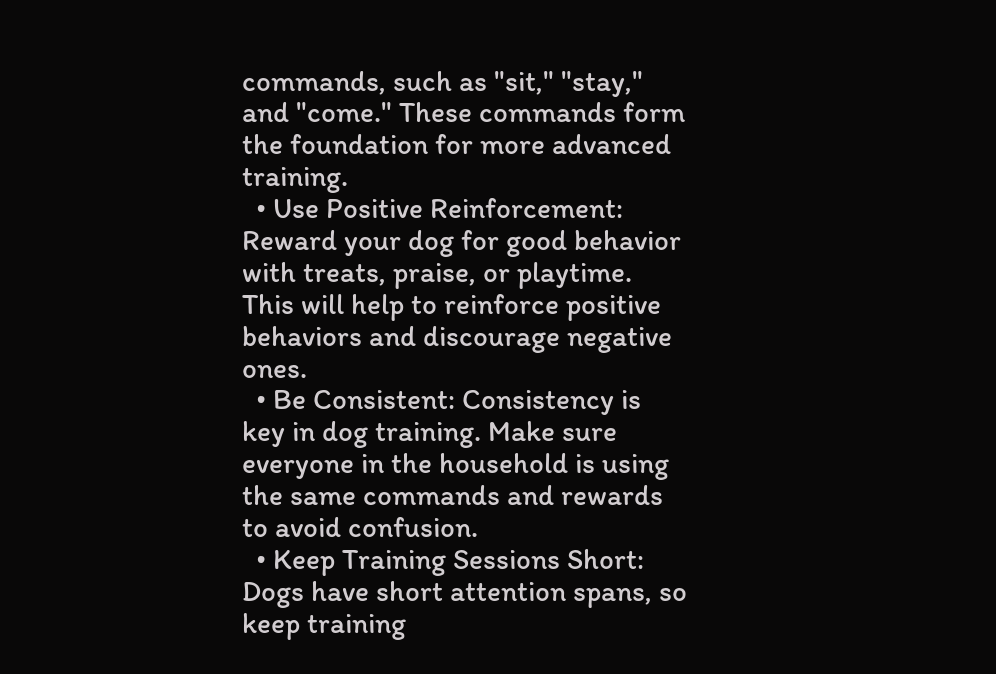commands, such as "sit," "stay," and "come." These commands form the foundation for more advanced training.
  • Use Positive Reinforcement: Reward your dog for good behavior with treats, praise, or playtime. This will help to reinforce positive behaviors and discourage negative ones.
  • Be Consistent: Consistency is key in dog training. Make sure everyone in the household is using the same commands and rewards to avoid confusion.
  • Keep Training Sessions Short: Dogs have short attention spans, so keep training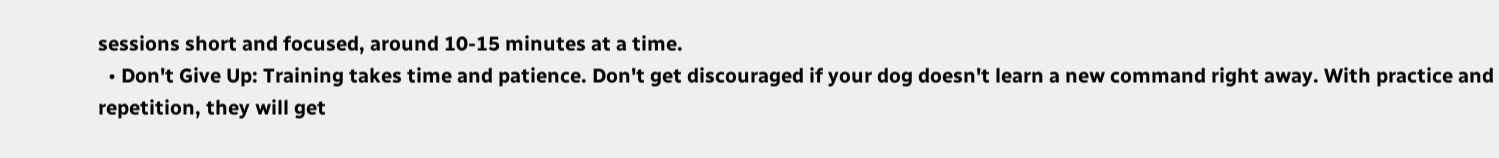sessions short and focused, around 10-15 minutes at a time.
  • Don't Give Up: Training takes time and patience. Don't get discouraged if your dog doesn't learn a new command right away. With practice and repetition, they will get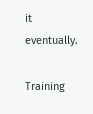it eventually.

Training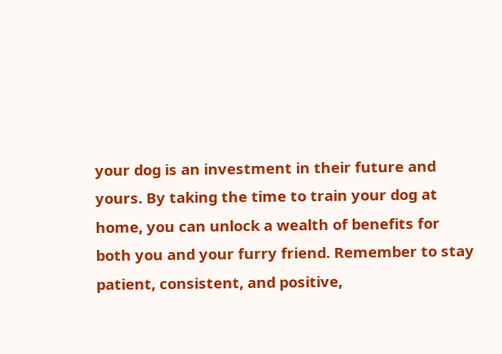your dog is an investment in their future and yours. By taking the time to train your dog at home, you can unlock a wealth of benefits for both you and your furry friend. Remember to stay patient, consistent, and positive,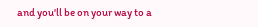and you'll be on your way to a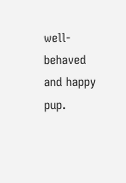well-behaved and happy pup.